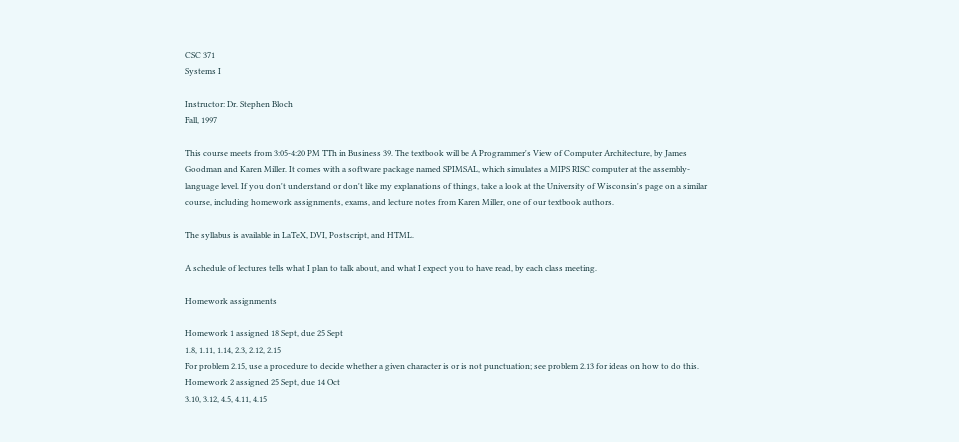CSC 371
Systems I

Instructor: Dr. Stephen Bloch
Fall, 1997

This course meets from 3:05-4:20 PM TTh in Business 39. The textbook will be A Programmer's View of Computer Architecture, by James Goodman and Karen Miller. It comes with a software package named SPIMSAL, which simulates a MIPS RISC computer at the assembly-language level. If you don't understand or don't like my explanations of things, take a look at the University of Wisconsin's page on a similar course, including homework assignments, exams, and lecture notes from Karen Miller, one of our textbook authors.

The syllabus is available in LaTeX, DVI, Postscript, and HTML.

A schedule of lectures tells what I plan to talk about, and what I expect you to have read, by each class meeting.

Homework assignments

Homework 1 assigned 18 Sept, due 25 Sept
1.8, 1.11, 1.14, 2.3, 2.12, 2.15
For problem 2.15, use a procedure to decide whether a given character is or is not punctuation; see problem 2.13 for ideas on how to do this.
Homework 2 assigned 25 Sept, due 14 Oct
3.10, 3.12, 4.5, 4.11, 4.15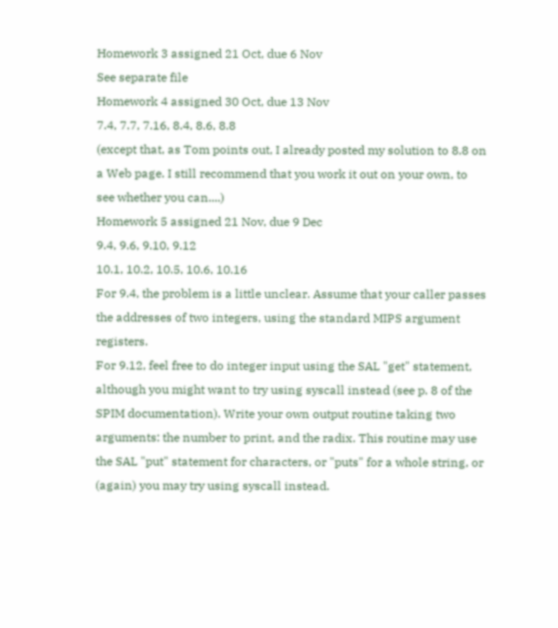Homework 3 assigned 21 Oct, due 6 Nov
See separate file
Homework 4 assigned 30 Oct, due 13 Nov
7.4, 7.7, 7.16, 8.4, 8.6, 8.8
(except that, as Tom points out, I already posted my solution to 8.8 on a Web page. I still recommend that you work it out on your own, to see whether you can....)
Homework 5 assigned 21 Nov, due 9 Dec
9.4, 9.6, 9.10, 9.12
10.1, 10.2, 10.5, 10.6, 10.16
For 9.4, the problem is a little unclear. Assume that your caller passes the addresses of two integers, using the standard MIPS argument registers.
For 9.12, feel free to do integer input using the SAL "get" statement, although you might want to try using syscall instead (see p. 8 of the SPIM documentation). Write your own output routine taking two arguments: the number to print, and the radix. This routine may use the SAL "put" statement for characters, or "puts" for a whole string, or (again) you may try using syscall instead.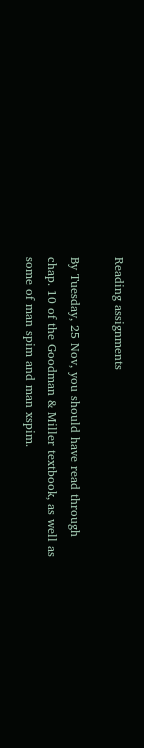Reading assignments

By Tuesday, 25 Nov, you should have read through chap. 10 of the Goodman & Miller textbook, as well as some of man spim and man xspim.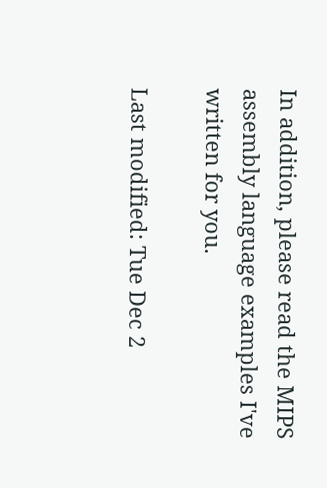In addition, please read the MIPS assembly language examples I've written for you.

Last modified: Tue Dec 2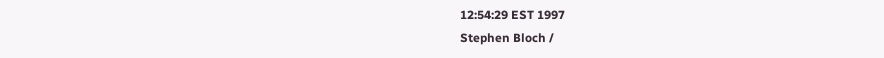12:54:29 EST 1997
Stephen Bloch /